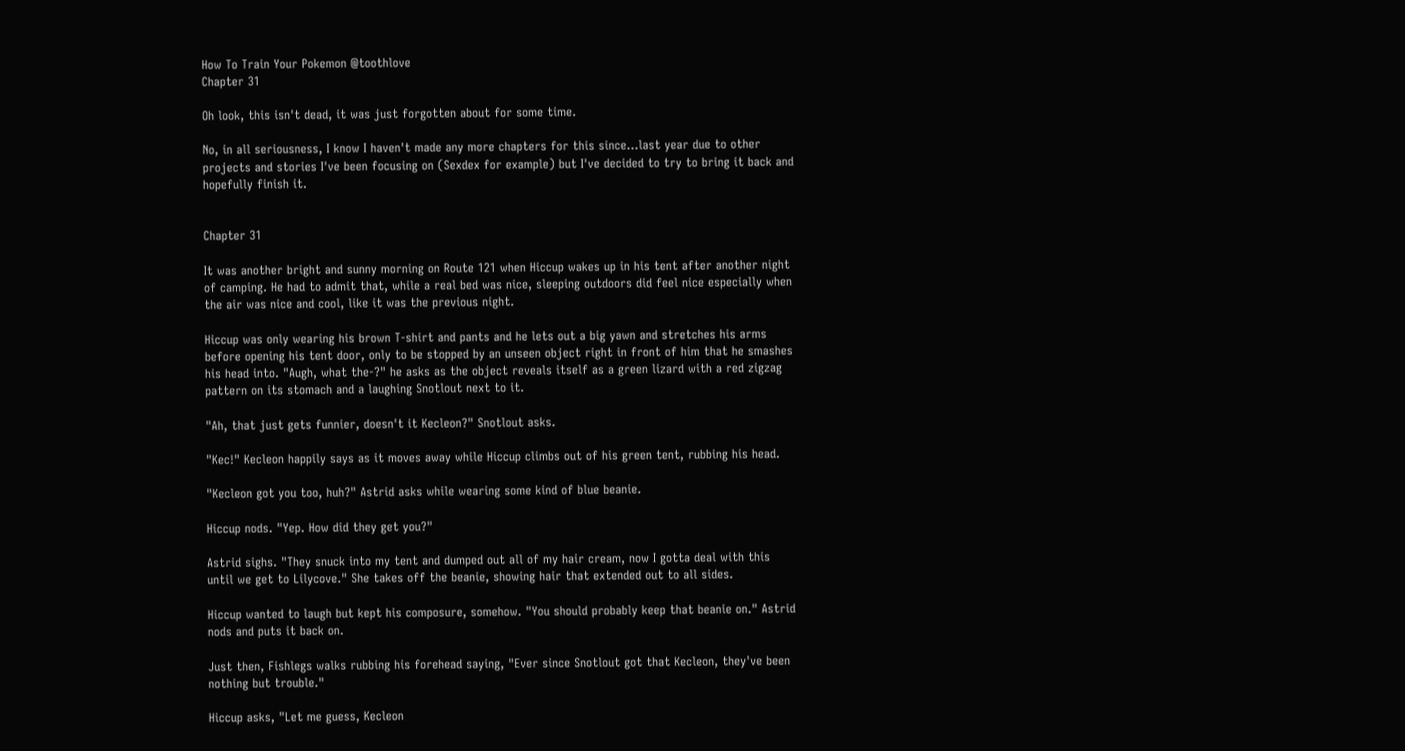How To Train Your Pokemon @toothlove
Chapter 31

Oh look, this isn't dead, it was just forgotten about for some time.

No, in all seriousness, I know I haven't made any more chapters for this since…last year due to other projects and stories I've been focusing on (Sexdex for example) but I've decided to try to bring it back and hopefully finish it.


Chapter 31

It was another bright and sunny morning on Route 121 when Hiccup wakes up in his tent after another night of camping. He had to admit that, while a real bed was nice, sleeping outdoors did feel nice especially when the air was nice and cool, like it was the previous night.

Hiccup was only wearing his brown T-shirt and pants and he lets out a big yawn and stretches his arms before opening his tent door, only to be stopped by an unseen object right in front of him that he smashes his head into. "Augh, what the-?" he asks as the object reveals itself as a green lizard with a red zigzag pattern on its stomach and a laughing Snotlout next to it.

"Ah, that just gets funnier, doesn't it Kecleon?" Snotlout asks.

"Kec!" Kecleon happily says as it moves away while Hiccup climbs out of his green tent, rubbing his head.

"Kecleon got you too, huh?" Astrid asks while wearing some kind of blue beanie.

Hiccup nods. "Yep. How did they get you?"

Astrid sighs. "They snuck into my tent and dumped out all of my hair cream, now I gotta deal with this until we get to Lilycove." She takes off the beanie, showing hair that extended out to all sides.

Hiccup wanted to laugh but kept his composure, somehow. "You should probably keep that beanie on." Astrid nods and puts it back on.

Just then, Fishlegs walks rubbing his forehead saying, "Ever since Snotlout got that Kecleon, they've been nothing but trouble."

Hiccup asks, "Let me guess, Kecleon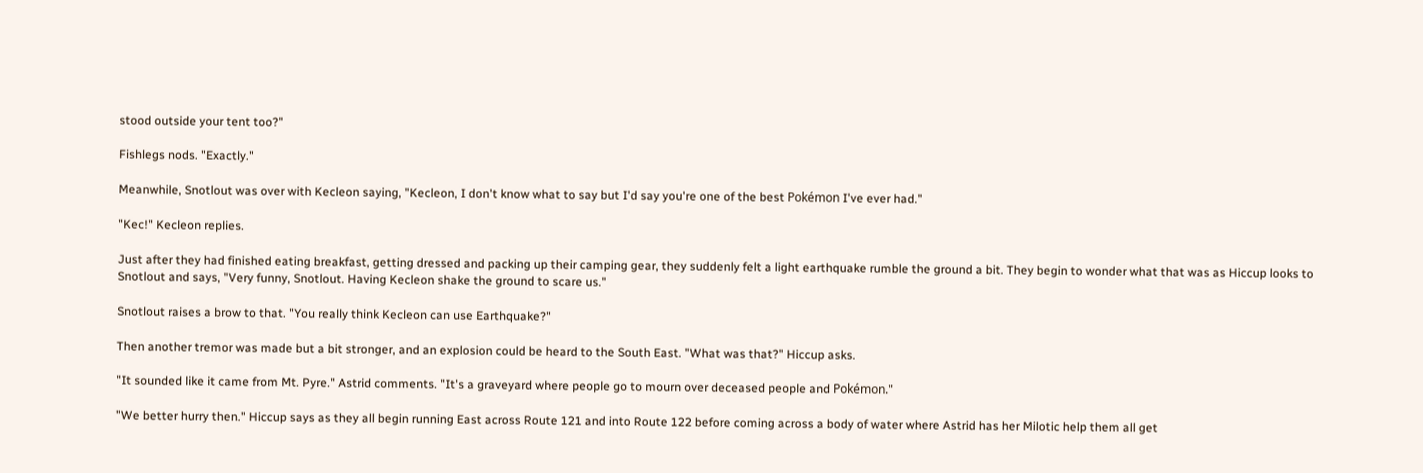stood outside your tent too?"

Fishlegs nods. "Exactly."

Meanwhile, Snotlout was over with Kecleon saying, "Kecleon, I don't know what to say but I'd say you're one of the best Pokémon I've ever had."

"Kec!" Kecleon replies.

Just after they had finished eating breakfast, getting dressed and packing up their camping gear, they suddenly felt a light earthquake rumble the ground a bit. They begin to wonder what that was as Hiccup looks to Snotlout and says, "Very funny, Snotlout. Having Kecleon shake the ground to scare us."

Snotlout raises a brow to that. "You really think Kecleon can use Earthquake?"

Then another tremor was made but a bit stronger, and an explosion could be heard to the South East. "What was that?" Hiccup asks.

"It sounded like it came from Mt. Pyre." Astrid comments. "It's a graveyard where people go to mourn over deceased people and Pokémon."

"We better hurry then." Hiccup says as they all begin running East across Route 121 and into Route 122 before coming across a body of water where Astrid has her Milotic help them all get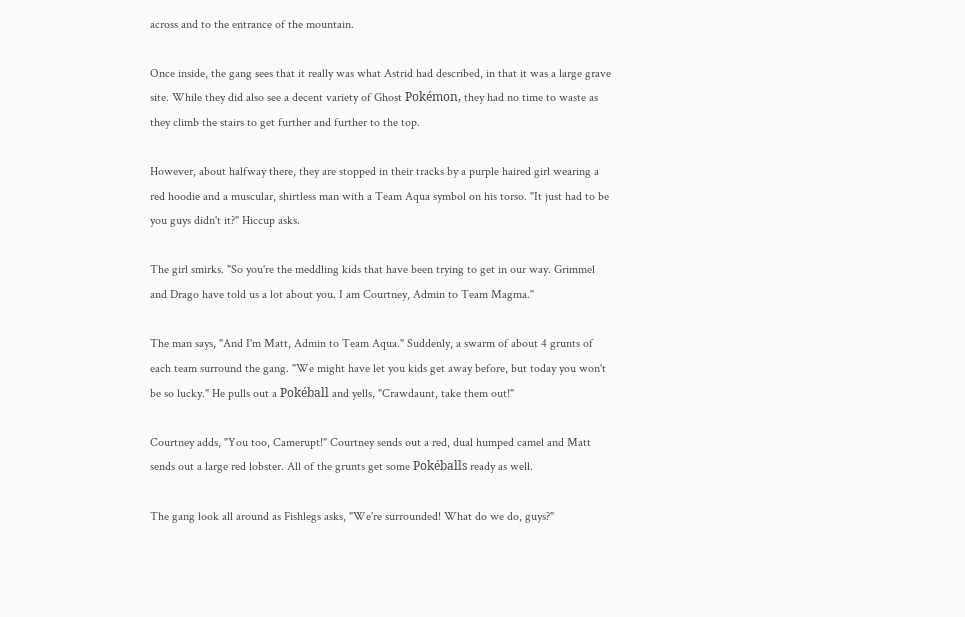across and to the entrance of the mountain.

Once inside, the gang sees that it really was what Astrid had described, in that it was a large grave site. While they did also see a decent variety of Ghost Pokémon, they had no time to waste as they climb the stairs to get further and further to the top.

However, about halfway there, they are stopped in their tracks by a purple haired girl wearing a red hoodie and a muscular, shirtless man with a Team Aqua symbol on his torso. "It just had to be you guys didn't it?" Hiccup asks.

The girl smirks. "So you're the meddling kids that have been trying to get in our way. Grimmel and Drago have told us a lot about you. I am Courtney, Admin to Team Magma."

The man says, "And I'm Matt, Admin to Team Aqua." Suddenly, a swarm of about 4 grunts of each team surround the gang. "We might have let you kids get away before, but today you won't be so lucky." He pulls out a Pokéball and yells, "Crawdaunt, take them out!"

Courtney adds, "You too, Camerupt!" Courtney sends out a red, dual humped camel and Matt sends out a large red lobster. All of the grunts get some Pokéballs ready as well.

The gang look all around as Fishlegs asks, "We're surrounded! What do we do, guys?"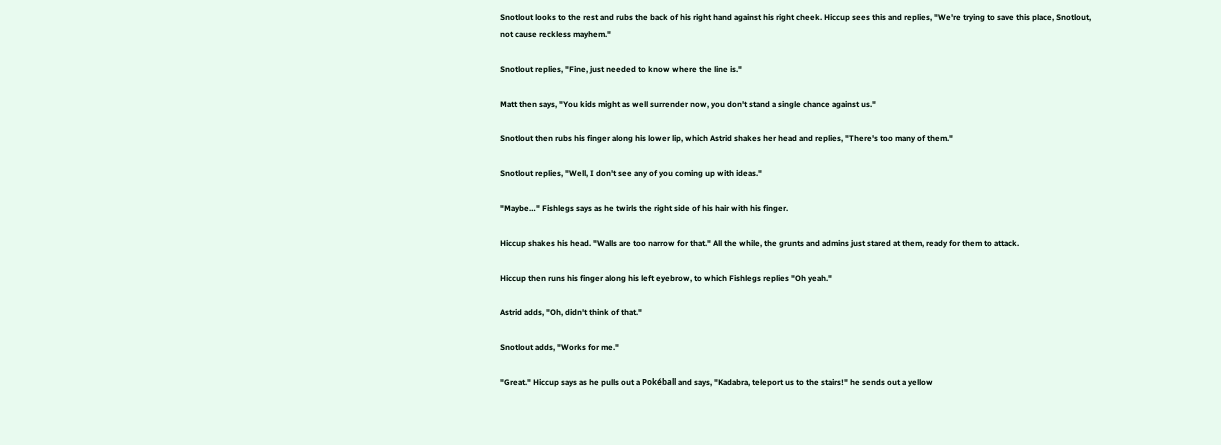Snotlout looks to the rest and rubs the back of his right hand against his right cheek. Hiccup sees this and replies, "We're trying to save this place, Snotlout, not cause reckless mayhem."

Snotlout replies, "Fine, just needed to know where the line is."

Matt then says, "You kids might as well surrender now, you don't stand a single chance against us."

Snotlout then rubs his finger along his lower lip, which Astrid shakes her head and replies, "There's too many of them."

Snotlout replies, "Well, I don't see any of you coming up with ideas."

"Maybe…" Fishlegs says as he twirls the right side of his hair with his finger.

Hiccup shakes his head. "Walls are too narrow for that." All the while, the grunts and admins just stared at them, ready for them to attack.

Hiccup then runs his finger along his left eyebrow, to which Fishlegs replies "Oh yeah."

Astrid adds, "Oh, didn't think of that."

Snotlout adds, "Works for me."

"Great." Hiccup says as he pulls out a Pokéball and says, "Kadabra, teleport us to the stairs!" he sends out a yellow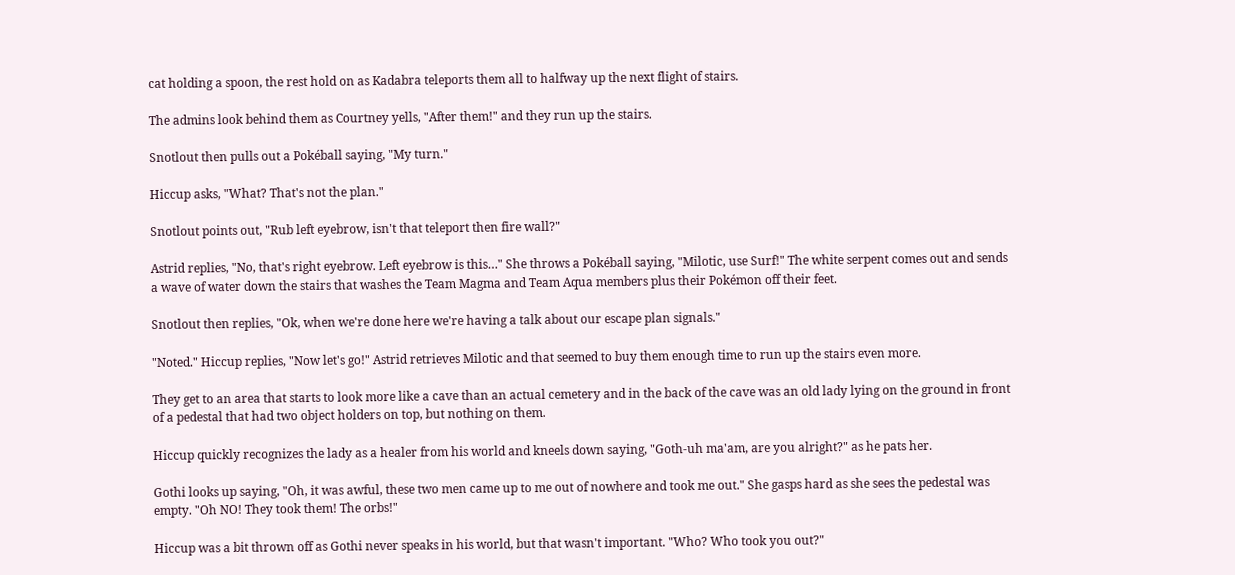cat holding a spoon, the rest hold on as Kadabra teleports them all to halfway up the next flight of stairs.

The admins look behind them as Courtney yells, "After them!" and they run up the stairs.

Snotlout then pulls out a Pokéball saying, "My turn."

Hiccup asks, "What? That's not the plan."

Snotlout points out, "Rub left eyebrow, isn't that teleport then fire wall?"

Astrid replies, "No, that's right eyebrow. Left eyebrow is this…" She throws a Pokéball saying, "Milotic, use Surf!" The white serpent comes out and sends a wave of water down the stairs that washes the Team Magma and Team Aqua members plus their Pokémon off their feet.

Snotlout then replies, "Ok, when we're done here we're having a talk about our escape plan signals."

"Noted." Hiccup replies, "Now let's go!" Astrid retrieves Milotic and that seemed to buy them enough time to run up the stairs even more.

They get to an area that starts to look more like a cave than an actual cemetery and in the back of the cave was an old lady lying on the ground in front of a pedestal that had two object holders on top, but nothing on them.

Hiccup quickly recognizes the lady as a healer from his world and kneels down saying, "Goth-uh ma'am, are you alright?" as he pats her.

Gothi looks up saying, "Oh, it was awful, these two men came up to me out of nowhere and took me out." She gasps hard as she sees the pedestal was empty. "Oh NO! They took them! The orbs!"

Hiccup was a bit thrown off as Gothi never speaks in his world, but that wasn't important. "Who? Who took you out?"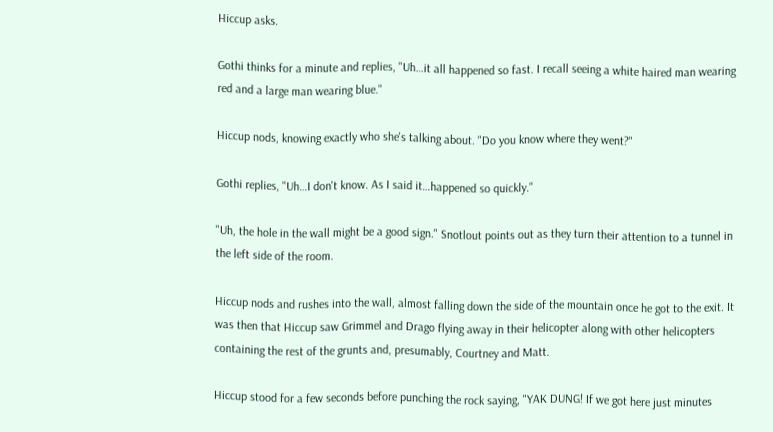Hiccup asks.

Gothi thinks for a minute and replies, "Uh…it all happened so fast. I recall seeing a white haired man wearing red and a large man wearing blue."

Hiccup nods, knowing exactly who she's talking about. "Do you know where they went?"

Gothi replies, "Uh…I don't know. As I said it…happened so quickly."

"Uh, the hole in the wall might be a good sign." Snotlout points out as they turn their attention to a tunnel in the left side of the room.

Hiccup nods and rushes into the wall, almost falling down the side of the mountain once he got to the exit. It was then that Hiccup saw Grimmel and Drago flying away in their helicopter along with other helicopters containing the rest of the grunts and, presumably, Courtney and Matt.

Hiccup stood for a few seconds before punching the rock saying, "YAK DUNG! If we got here just minutes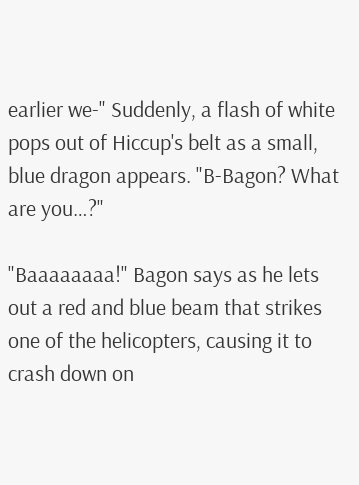earlier we-" Suddenly, a flash of white pops out of Hiccup's belt as a small, blue dragon appears. "B-Bagon? What are you…?"

"Baaaaaaaa!" Bagon says as he lets out a red and blue beam that strikes one of the helicopters, causing it to crash down on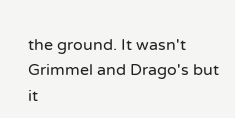the ground. It wasn't Grimmel and Drago's but it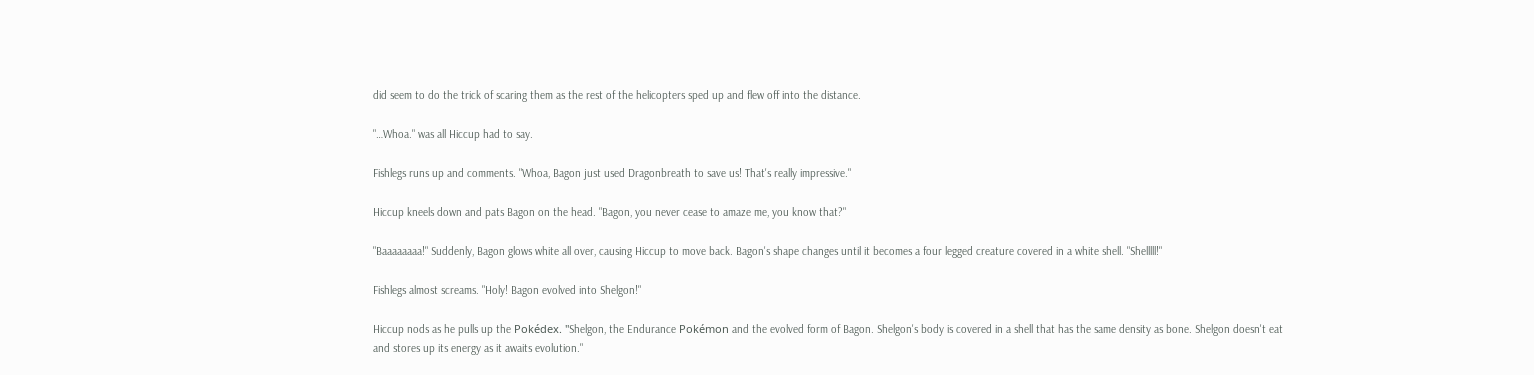did seem to do the trick of scaring them as the rest of the helicopters sped up and flew off into the distance.

"…Whoa." was all Hiccup had to say.

Fishlegs runs up and comments. "Whoa, Bagon just used Dragonbreath to save us! That's really impressive."

Hiccup kneels down and pats Bagon on the head. "Bagon, you never cease to amaze me, you know that?"

"Baaaaaaaa!" Suddenly, Bagon glows white all over, causing Hiccup to move back. Bagon's shape changes until it becomes a four legged creature covered in a white shell. "Shelllll!"

Fishlegs almost screams. "Holy! Bagon evolved into Shelgon!"

Hiccup nods as he pulls up the Pokédex. "Shelgon, the Endurance Pokémon and the evolved form of Bagon. Shelgon's body is covered in a shell that has the same density as bone. Shelgon doesn't eat and stores up its energy as it awaits evolution."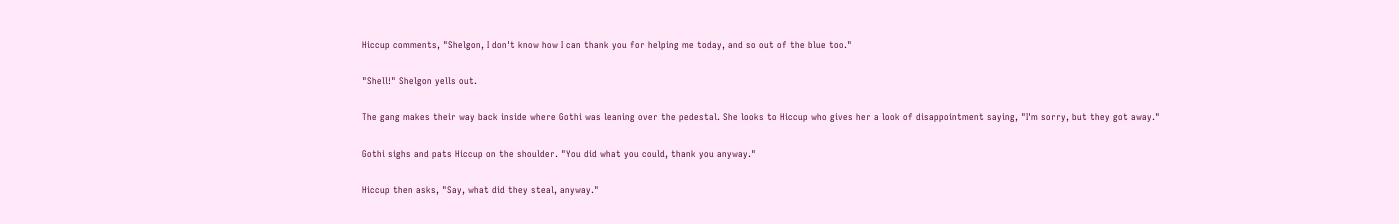Hiccup comments, "Shelgon, I don't know how I can thank you for helping me today, and so out of the blue too."

"Shell!" Shelgon yells out.

The gang makes their way back inside where Gothi was leaning over the pedestal. She looks to Hiccup who gives her a look of disappointment saying, "I'm sorry, but they got away."

Gothi sighs and pats Hiccup on the shoulder. "You did what you could, thank you anyway."

Hiccup then asks, "Say, what did they steal, anyway."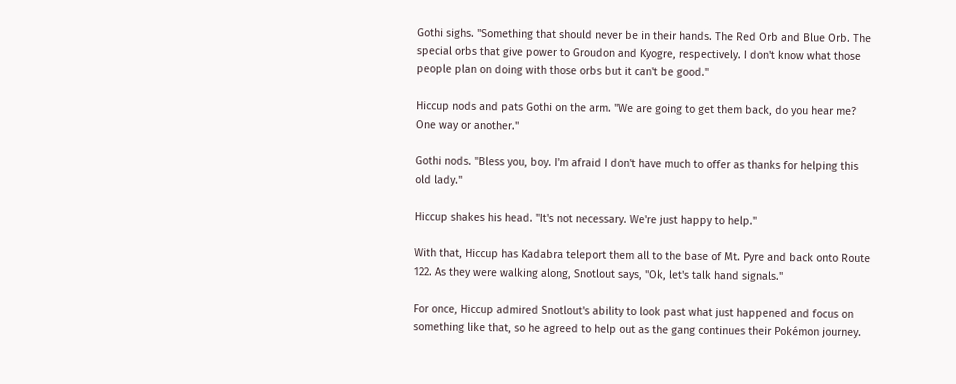Gothi sighs. "Something that should never be in their hands. The Red Orb and Blue Orb. The special orbs that give power to Groudon and Kyogre, respectively. I don't know what those people plan on doing with those orbs but it can't be good."

Hiccup nods and pats Gothi on the arm. "We are going to get them back, do you hear me? One way or another."

Gothi nods. "Bless you, boy. I'm afraid I don't have much to offer as thanks for helping this old lady."

Hiccup shakes his head. "It's not necessary. We're just happy to help."

With that, Hiccup has Kadabra teleport them all to the base of Mt. Pyre and back onto Route 122. As they were walking along, Snotlout says, "Ok, let's talk hand signals."

For once, Hiccup admired Snotlout's ability to look past what just happened and focus on something like that, so he agreed to help out as the gang continues their Pokémon journey.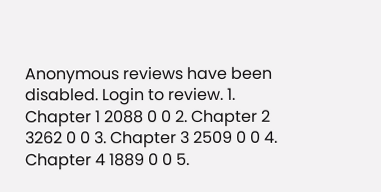Anonymous reviews have been disabled. Login to review. 1. Chapter 1 2088 0 0 2. Chapter 2 3262 0 0 3. Chapter 3 2509 0 0 4. Chapter 4 1889 0 0 5.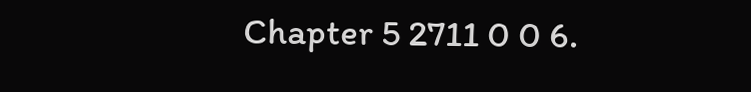Chapter 5 2711 0 0 6.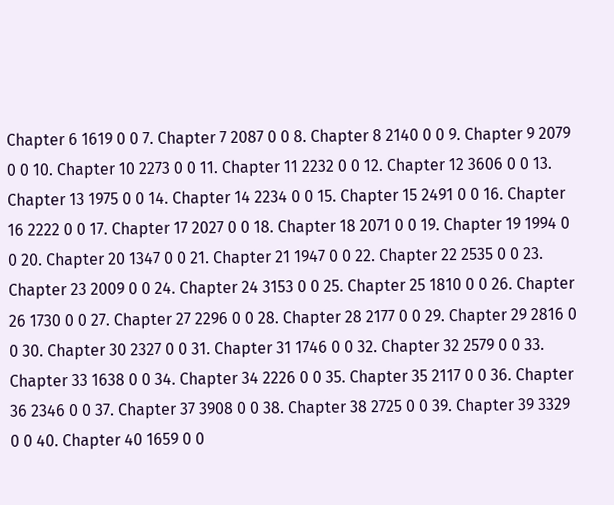Chapter 6 1619 0 0 7. Chapter 7 2087 0 0 8. Chapter 8 2140 0 0 9. Chapter 9 2079 0 0 10. Chapter 10 2273 0 0 11. Chapter 11 2232 0 0 12. Chapter 12 3606 0 0 13. Chapter 13 1975 0 0 14. Chapter 14 2234 0 0 15. Chapter 15 2491 0 0 16. Chapter 16 2222 0 0 17. Chapter 17 2027 0 0 18. Chapter 18 2071 0 0 19. Chapter 19 1994 0 0 20. Chapter 20 1347 0 0 21. Chapter 21 1947 0 0 22. Chapter 22 2535 0 0 23. Chapter 23 2009 0 0 24. Chapter 24 3153 0 0 25. Chapter 25 1810 0 0 26. Chapter 26 1730 0 0 27. Chapter 27 2296 0 0 28. Chapter 28 2177 0 0 29. Chapter 29 2816 0 0 30. Chapter 30 2327 0 0 31. Chapter 31 1746 0 0 32. Chapter 32 2579 0 0 33. Chapter 33 1638 0 0 34. Chapter 34 2226 0 0 35. Chapter 35 2117 0 0 36. Chapter 36 2346 0 0 37. Chapter 37 3908 0 0 38. Chapter 38 2725 0 0 39. Chapter 39 3329 0 0 40. Chapter 40 1659 0 0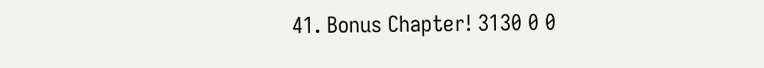41. Bonus Chapter! 3130 0 0